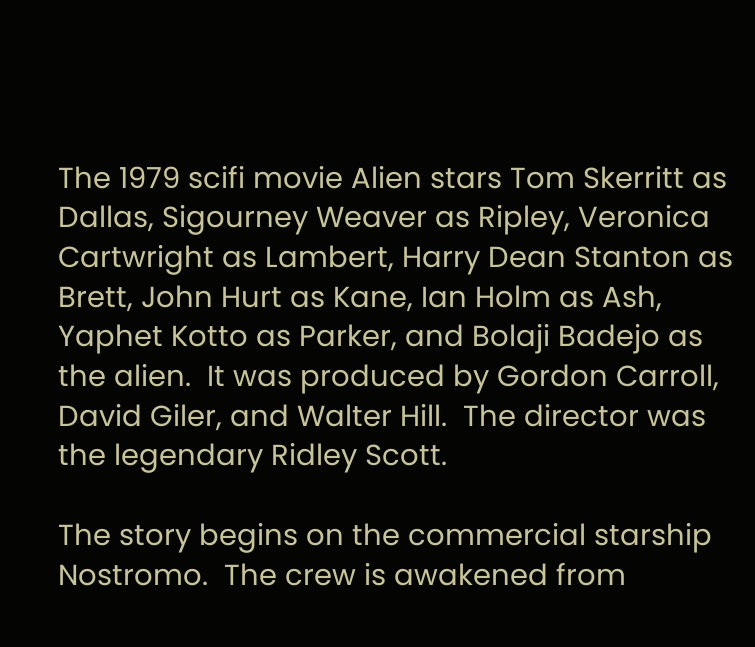The 1979 scifi movie Alien stars Tom Skerritt as Dallas, Sigourney Weaver as Ripley, Veronica Cartwright as Lambert, Harry Dean Stanton as Brett, John Hurt as Kane, Ian Holm as Ash, Yaphet Kotto as Parker, and Bolaji Badejo as the alien.  It was produced by Gordon Carroll, David Giler, and Walter Hill.  The director was the legendary Ridley Scott.

The story begins on the commercial starship Nostromo.  The crew is awakened from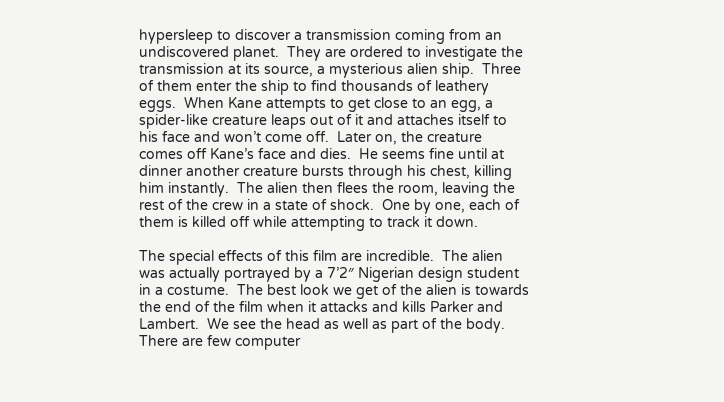hypersleep to discover a transmission coming from an undiscovered planet.  They are ordered to investigate the transmission at its source, a mysterious alien ship.  Three of them enter the ship to find thousands of leathery eggs.  When Kane attempts to get close to an egg, a spider-like creature leaps out of it and attaches itself to his face and won’t come off.  Later on, the creature comes off Kane’s face and dies.  He seems fine until at dinner another creature bursts through his chest, killing him instantly.  The alien then flees the room, leaving the rest of the crew in a state of shock.  One by one, each of them is killed off while attempting to track it down.

The special effects of this film are incredible.  The alien was actually portrayed by a 7’2″ Nigerian design student in a costume.  The best look we get of the alien is towards the end of the film when it attacks and kills Parker and Lambert.  We see the head as well as part of the body.  There are few computer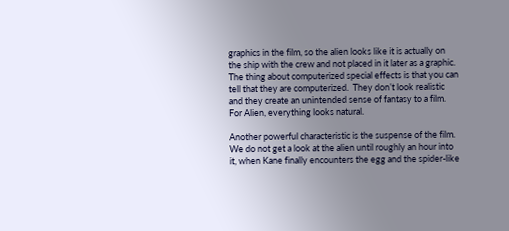graphics in the film, so the alien looks like it is actually on the ship with the crew and not placed in it later as a graphic.  The thing about computerized special effects is that you can tell that they are computerized.  They don’t look realistic and they create an unintended sense of fantasy to a film.  For Alien, everything looks natural.

Another powerful characteristic is the suspense of the film.  We do not get a look at the alien until roughly an hour into it, when Kane finally encounters the egg and the spider-like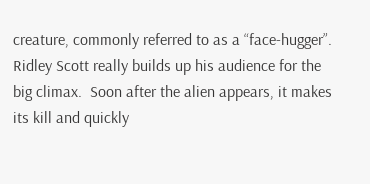creature, commonly referred to as a “face-hugger”.  Ridley Scott really builds up his audience for the big climax.  Soon after the alien appears, it makes its kill and quickly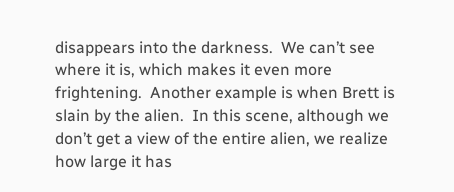disappears into the darkness.  We can’t see where it is, which makes it even more frightening.  Another example is when Brett is slain by the alien.  In this scene, although we don’t get a view of the entire alien, we realize how large it has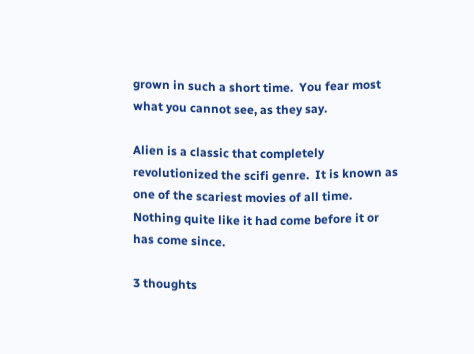grown in such a short time.  You fear most what you cannot see, as they say.

Alien is a classic that completely revolutionized the scifi genre.  It is known as one of the scariest movies of all time.  Nothing quite like it had come before it or has come since.

3 thoughts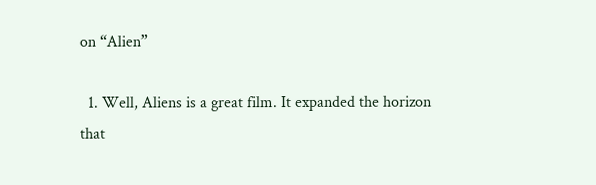on “Alien”

  1. Well, Aliens is a great film. It expanded the horizon that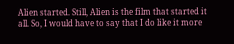Alien started. Still, Alien is the film that started it all. So, I would have to say that I do like it more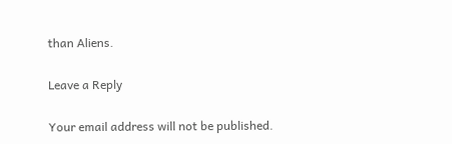than Aliens.

Leave a Reply

Your email address will not be published.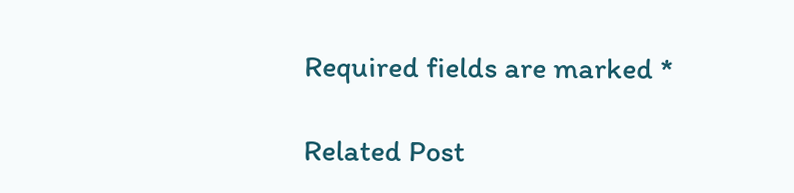Required fields are marked *

Related Post